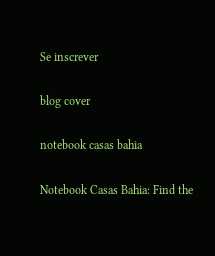Se inscrever

blog cover

notebook casas bahia

Notebook Casas Bahia: Find the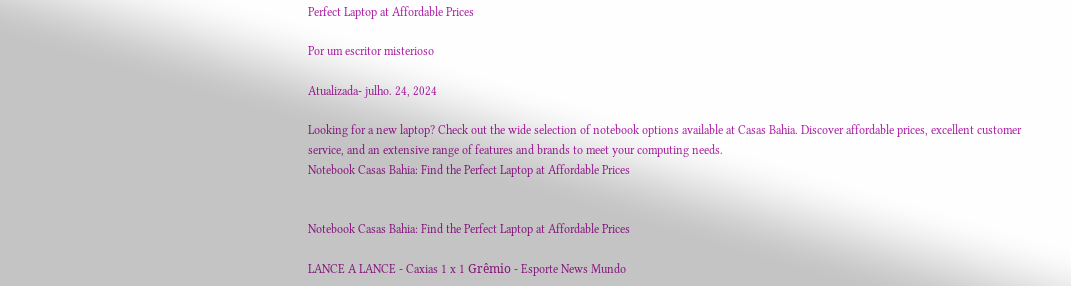Perfect Laptop at Affordable Prices

Por um escritor misterioso

Atualizada- julho. 24, 2024

Looking for a new laptop? Check out the wide selection of notebook options available at Casas Bahia. Discover affordable prices, excellent customer service, and an extensive range of features and brands to meet your computing needs.
Notebook Casas Bahia: Find the Perfect Laptop at Affordable Prices


Notebook Casas Bahia: Find the Perfect Laptop at Affordable Prices

LANCE A LANCE - Caxias 1 x 1 Grêmio - Esporte News Mundo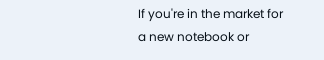If you're in the market for a new notebook or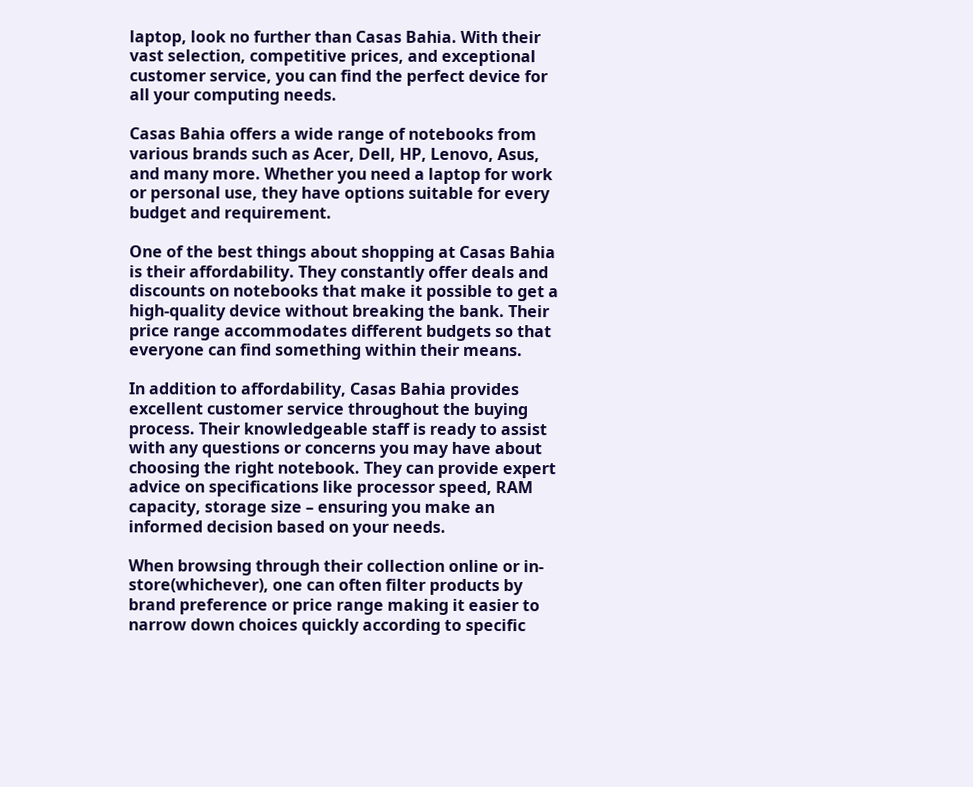laptop, look no further than Casas Bahia. With their vast selection, competitive prices, and exceptional customer service, you can find the perfect device for all your computing needs.

Casas Bahia offers a wide range of notebooks from various brands such as Acer, Dell, HP, Lenovo, Asus, and many more. Whether you need a laptop for work or personal use, they have options suitable for every budget and requirement.

One of the best things about shopping at Casas Bahia is their affordability. They constantly offer deals and discounts on notebooks that make it possible to get a high-quality device without breaking the bank. Their price range accommodates different budgets so that everyone can find something within their means.

In addition to affordability, Casas Bahia provides excellent customer service throughout the buying process. Their knowledgeable staff is ready to assist with any questions or concerns you may have about choosing the right notebook. They can provide expert advice on specifications like processor speed, RAM capacity, storage size – ensuring you make an informed decision based on your needs.

When browsing through their collection online or in-store(whichever), one can often filter products by brand preference or price range making it easier to narrow down choices quickly according to specific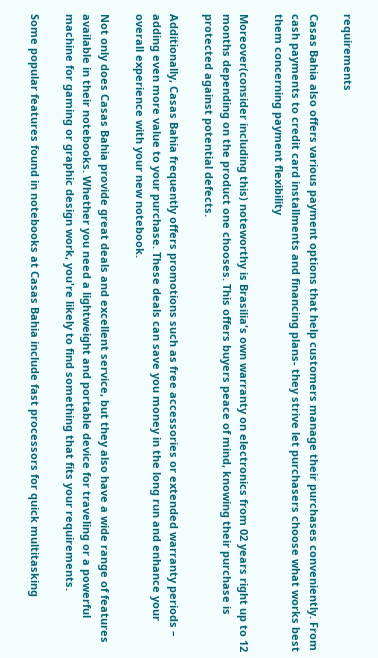requirements

Casas Bahia also offers various payment options that help customers manage their purchases conveniently. From cash payments to credit card installments and financing plans- they strive let purchasers choose what works best them concerning payment flexibility

Moreover(consider including this) noteworthy is Brasilia's own warranty on electronics from 02 years right up to 12 months depending on the product one chooses. This offers buyers peace of mind, knowing their purchase is protected against potential defects.

Additionally, Casas Bahia frequently offers promotions such as free accessories or extended warranty periods – adding even more value to your purchase. These deals can save you money in the long run and enhance your overall experience with your new notebook.

Not only does Casas Bahia provide great deals and excellent service, but they also have a wide range of features available in their notebooks. Whether you need a lightweight and portable device for traveling or a powerful machine for gaming or graphic design work, you're likely to find something that fits your requirements.

Some popular features found in notebooks at Casas Bahia include fast processors for quick multitasking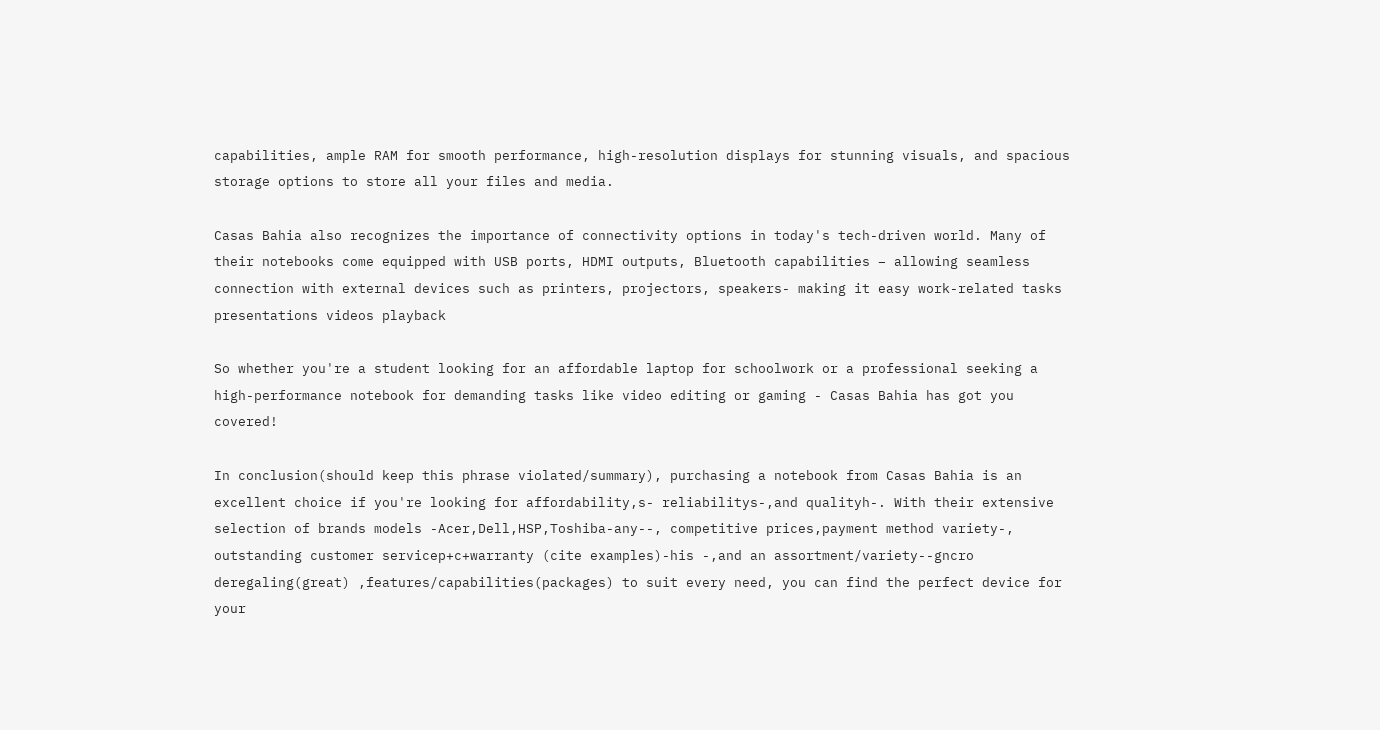capabilities, ample RAM for smooth performance, high-resolution displays for stunning visuals, and spacious storage options to store all your files and media.

Casas Bahia also recognizes the importance of connectivity options in today's tech-driven world. Many of their notebooks come equipped with USB ports, HDMI outputs, Bluetooth capabilities – allowing seamless connection with external devices such as printers, projectors, speakers- making it easy work-related tasks presentations videos playback

So whether you're a student looking for an affordable laptop for schoolwork or a professional seeking a high-performance notebook for demanding tasks like video editing or gaming - Casas Bahia has got you covered!

In conclusion(should keep this phrase violated/summary), purchasing a notebook from Casas Bahia is an excellent choice if you're looking for affordability,s- reliabilitys-,and qualityh-. With their extensive selection of brands models -Acer,Dell,HSP,Toshiba-any--, competitive prices,payment method variety-, outstanding customer servicep+c+warranty (cite examples)-his -,and an assortment/variety--gncro deregaling(great) ,features/capabilities(packages) to suit every need, you can find the perfect device for your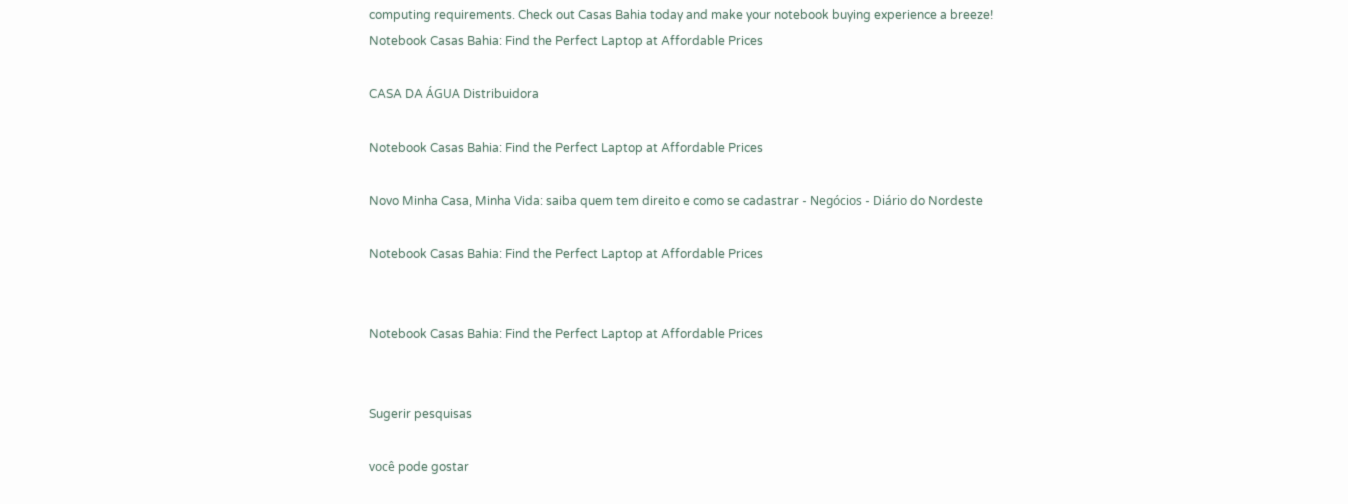computing requirements. Check out Casas Bahia today and make your notebook buying experience a breeze!
Notebook Casas Bahia: Find the Perfect Laptop at Affordable Prices

CASA DA ÁGUA Distribuidora

Notebook Casas Bahia: Find the Perfect Laptop at Affordable Prices

Novo Minha Casa, Minha Vida: saiba quem tem direito e como se cadastrar - Negócios - Diário do Nordeste

Notebook Casas Bahia: Find the Perfect Laptop at Affordable Prices


Notebook Casas Bahia: Find the Perfect Laptop at Affordable Prices


Sugerir pesquisas

você pode gostar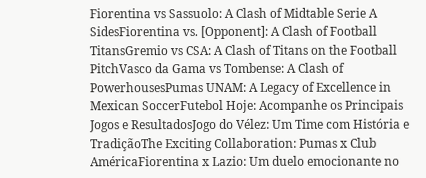Fiorentina vs Sassuolo: A Clash of Midtable Serie A SidesFiorentina vs. [Opponent]: A Clash of Football TitansGremio vs CSA: A Clash of Titans on the Football PitchVasco da Gama vs Tombense: A Clash of PowerhousesPumas UNAM: A Legacy of Excellence in Mexican SoccerFutebol Hoje: Acompanhe os Principais Jogos e ResultadosJogo do Vélez: Um Time com História e TradiçãoThe Exciting Collaboration: Pumas x Club AméricaFiorentina x Lazio: Um duelo emocionante no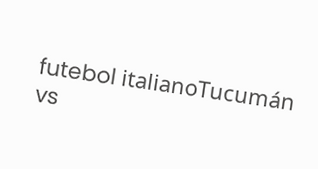futebol italianoTucumán vs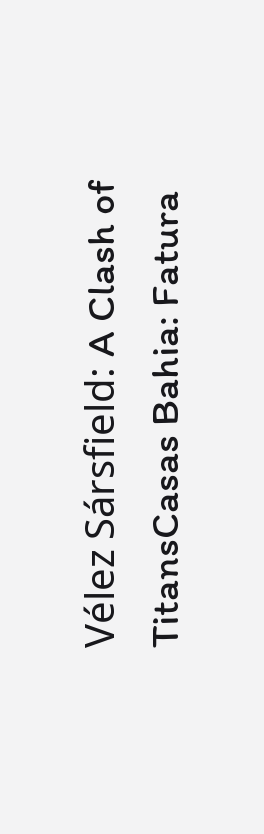Vélez Sársfield: A Clash of TitansCasas Bahia: Fatura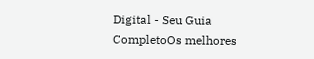Digital - Seu Guia CompletoOs melhores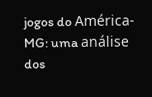jogos do América-MG: uma análise dos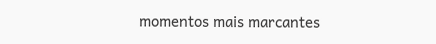momentos mais marcantes